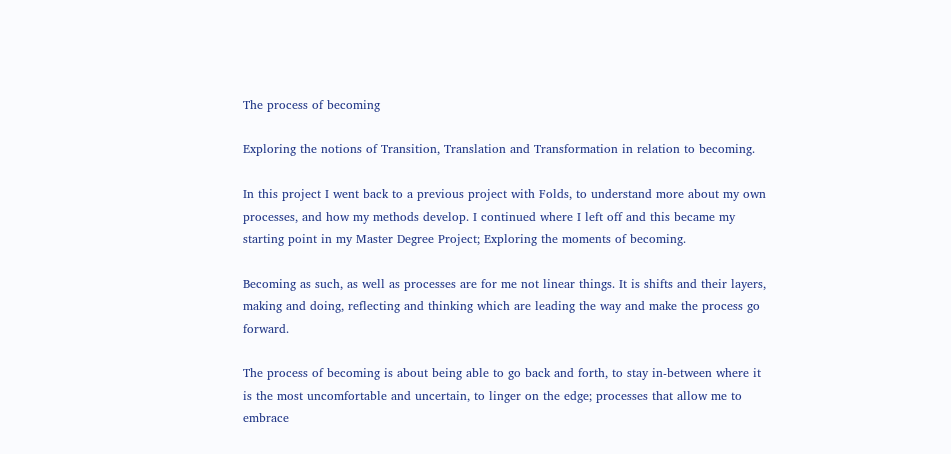The process of becoming

Exploring the notions of Transition, Translation and Transformation in relation to becoming.

In this project I went back to a previous project with Folds, to understand more about my own processes, and how my methods develop. I continued where I left off and this became my starting point in my Master Degree Project; Exploring the moments of becoming.

Becoming as such, as well as processes are for me not linear things. It is shifts and their layers, making and doing, reflecting and thinking which are leading the way and make the process go forward.

The process of becoming is about being able to go back and forth, to stay in-between where it is the most uncomfortable and uncertain, to linger on the edge; processes that allow me to embrace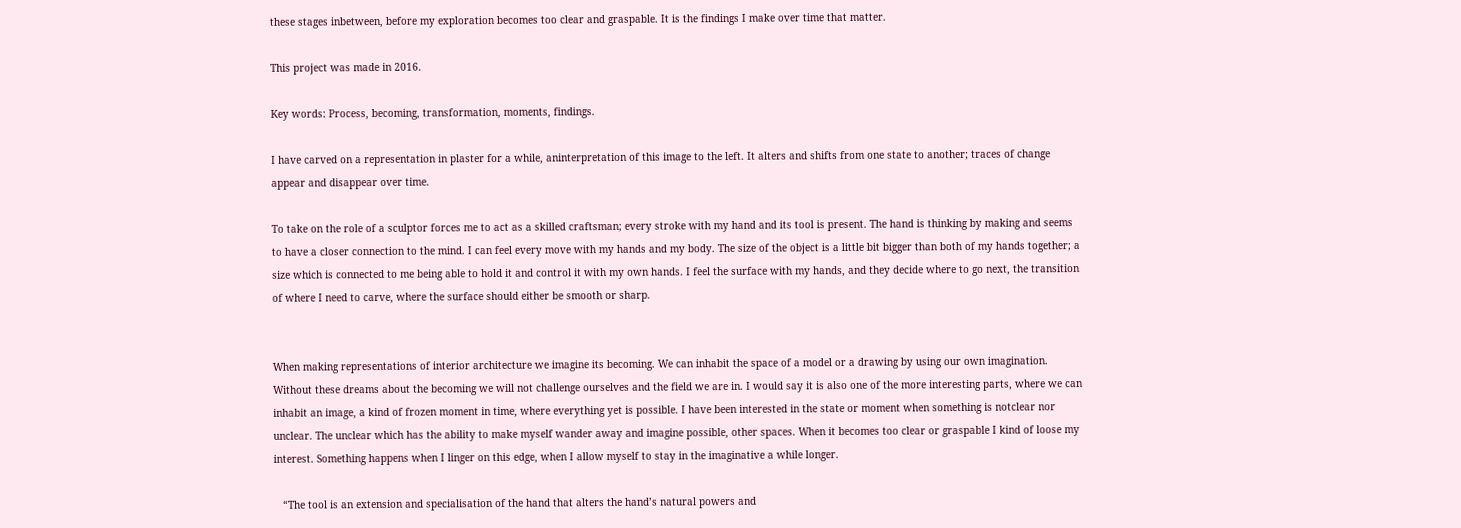these stages inbetween, before my exploration becomes too clear and graspable. It is the findings I make over time that matter.

This project was made in 2016.

Key words: Process, becoming, transformation, moments, findings.

I have carved on a representation in plaster for a while, aninterpretation of this image to the left. It alters and shifts from one state to another; traces of change appear and disappear over time.

To take on the role of a sculptor forces me to act as a skilled craftsman; every stroke with my hand and its tool is present. The hand is thinking by making and seems to have a closer connection to the mind. I can feel every move with my hands and my body. The size of the object is a little bit bigger than both of my hands together; a size which is connected to me being able to hold it and control it with my own hands. I feel the surface with my hands, and they decide where to go next, the transition of where I need to carve, where the surface should either be smooth or sharp.


When making representations of interior architecture we imagine its becoming. We can inhabit the space of a model or a drawing by using our own imagination. Without these dreams about the becoming we will not challenge ourselves and the field we are in. I would say it is also one of the more interesting parts, where we can inhabit an image, a kind of frozen moment in time, where everything yet is possible. I have been interested in the state or moment when something is notclear nor unclear. The unclear which has the ability to make myself wander away and imagine possible, other spaces. When it becomes too clear or graspable I kind of loose my interest. Something happens when I linger on this edge, when I allow myself to stay in the imaginative a while longer.

   “The tool is an extension and specialisation of the hand that alters the hand’s natural powers and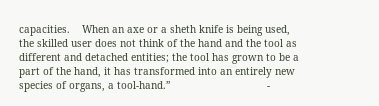capacities.    When an axe or a sheth knife is being used, the skilled user does not think of the hand and the tool as different and detached entities; the tool has grown to be a part of the hand, it has transformed into an entirely new species of organs, a tool-hand.”                                -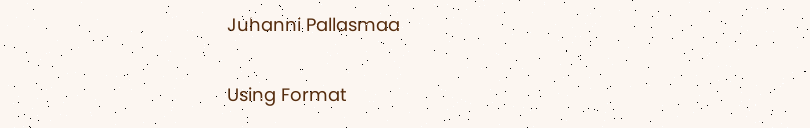Juhanni Pallasmaa

Using Format